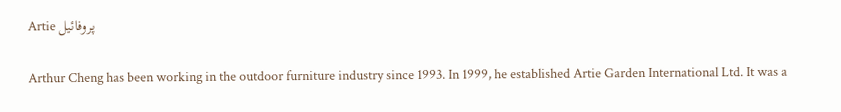Artie پروفائيل

Arthur Cheng has been working in the outdoor furniture industry since 1993. In 1999, he established Artie Garden International Ltd. It was a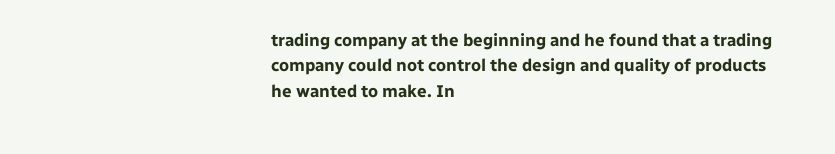trading company at the beginning and he found that a trading company could not control the design and quality of products he wanted to make. In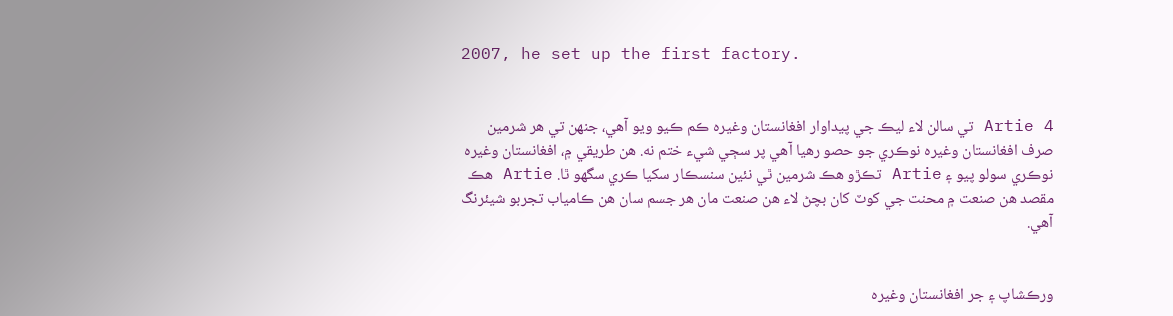2007, he set up the first factory.


Artie 4 تي سالن لاء ليڪ جي پيداوار افغانستان وغيره ڪم ڪيو ويو آهي، جنهن تي هر شرمين صرف افغانستان وغيره نوڪري جو حصو رهيا آهي پر سڄي شيء ختم نه. هن طريقي ۾، افغانستان وغيره نوڪري سولو پيو ۽ Artie تڪڙو هڪ شرمين ٿي نئين سنسڪار سکيا ڪري سگهو ٿا. Artie هڪ مقصد هن صنعت ۾ محنت جي کوٽ کان بچڻ لاء هن صنعت مان هر جسم سان هن ڪامياب تجربو شيئرنگ آهي.


ورڪشاپ ۽ جر افغانستان وغيره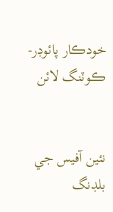خودڪار پائوڊر-ڪوٽنگ لائن


نئين آفيس جي بلڊنگ